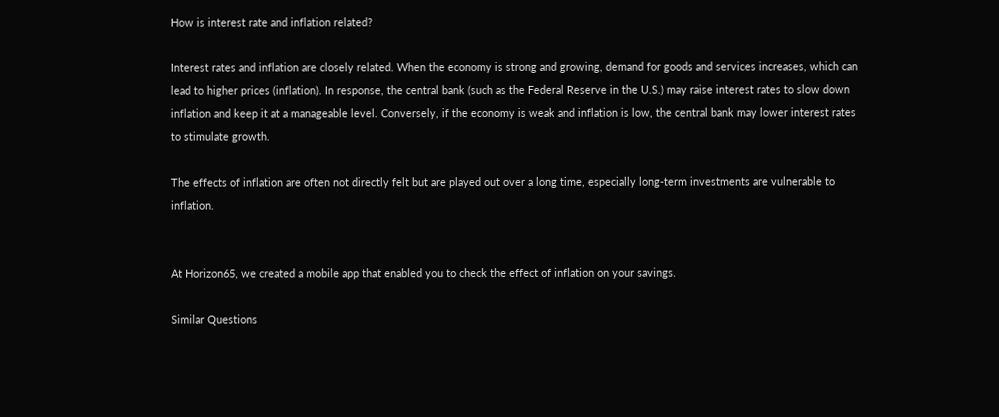How is interest rate and inflation related?

Interest rates and inflation are closely related. When the economy is strong and growing, demand for goods and services increases, which can lead to higher prices (inflation). In response, the central bank (such as the Federal Reserve in the U.S.) may raise interest rates to slow down inflation and keep it at a manageable level. Conversely, if the economy is weak and inflation is low, the central bank may lower interest rates to stimulate growth.

The effects of inflation are often not directly felt but are played out over a long time, especially long-term investments are vulnerable to inflation.


At Horizon65, we created a mobile app that enabled you to check the effect of inflation on your savings.

Similar Questions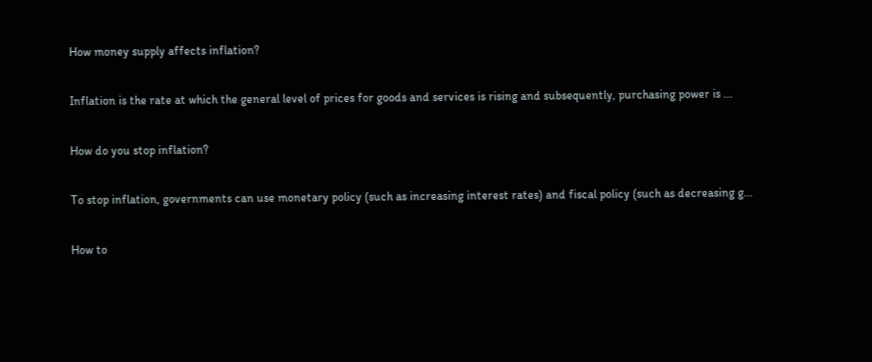How money supply affects inflation?

Inflation is the rate at which the general level of prices for goods and services is rising and subsequently, purchasing power is ...

How do you stop inflation?

To stop inflation, governments can use monetary policy (such as increasing interest rates) and fiscal policy (such as decreasing g...

How to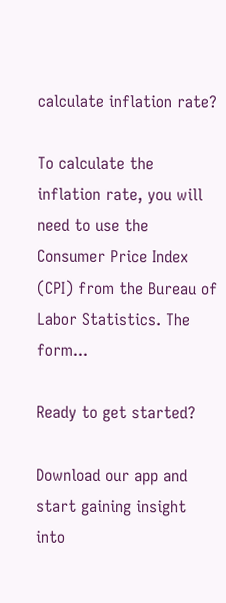calculate inflation rate?

To calculate the inflation rate, you will need to use the Consumer Price Index (CPI) from the Bureau of Labor Statistics. The form...

Ready to get started?

Download our app and start gaining insight into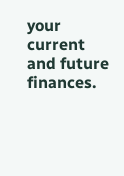your current and future finances.